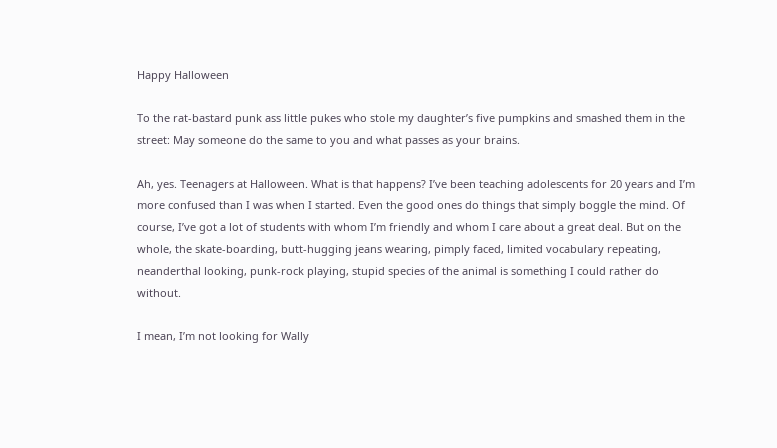Happy Halloween

To the rat-bastard punk ass little pukes who stole my daughter’s five pumpkins and smashed them in the street: May someone do the same to you and what passes as your brains.

Ah, yes. Teenagers at Halloween. What is that happens? I’ve been teaching adolescents for 20 years and I’m more confused than I was when I started. Even the good ones do things that simply boggle the mind. Of course, I’ve got a lot of students with whom I’m friendly and whom I care about a great deal. But on the whole, the skate-boarding, butt-hugging jeans wearing, pimply faced, limited vocabulary repeating, neanderthal looking, punk-rock playing, stupid species of the animal is something I could rather do without.

I mean, I’m not looking for Wally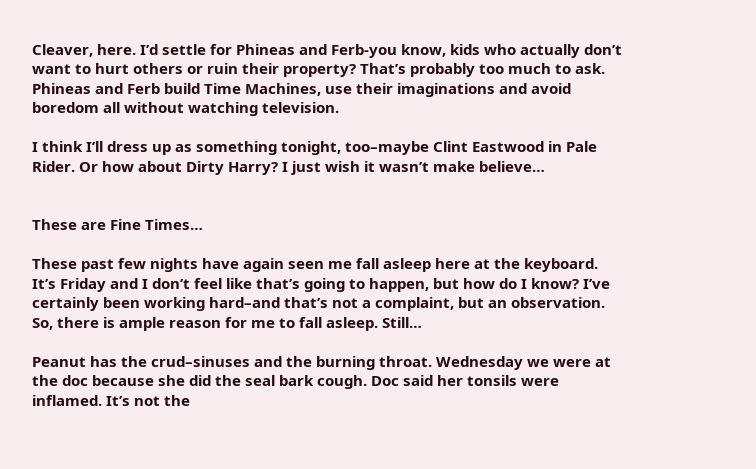Cleaver, here. I’d settle for Phineas and Ferb-you know, kids who actually don’t want to hurt others or ruin their property? That’s probably too much to ask. Phineas and Ferb build Time Machines, use their imaginations and avoid boredom all without watching television.

I think I’ll dress up as something tonight, too–maybe Clint Eastwood in Pale Rider. Or how about Dirty Harry? I just wish it wasn’t make believe…


These are Fine Times…

These past few nights have again seen me fall asleep here at the keyboard. It’s Friday and I don’t feel like that’s going to happen, but how do I know? I’ve certainly been working hard–and that’s not a complaint, but an observation. So, there is ample reason for me to fall asleep. Still…

Peanut has the crud–sinuses and the burning throat. Wednesday we were at the doc because she did the seal bark cough. Doc said her tonsils were inflamed. It’s not the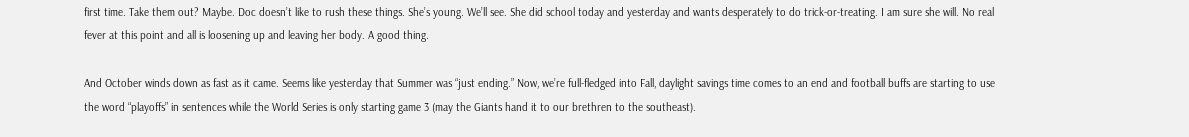first time. Take them out? Maybe. Doc doesn’t like to rush these things. She’s young. We’ll see. She did school today and yesterday and wants desperately to do trick-or-treating. I am sure she will. No real fever at this point and all is loosening up and leaving her body. A good thing.

And October winds down as fast as it came. Seems like yesterday that Summer was “just ending.” Now, we’re full-fledged into Fall, daylight savings time comes to an end and football buffs are starting to use the word “playoffs” in sentences while the World Series is only starting game 3 (may the Giants hand it to our brethren to the southeast).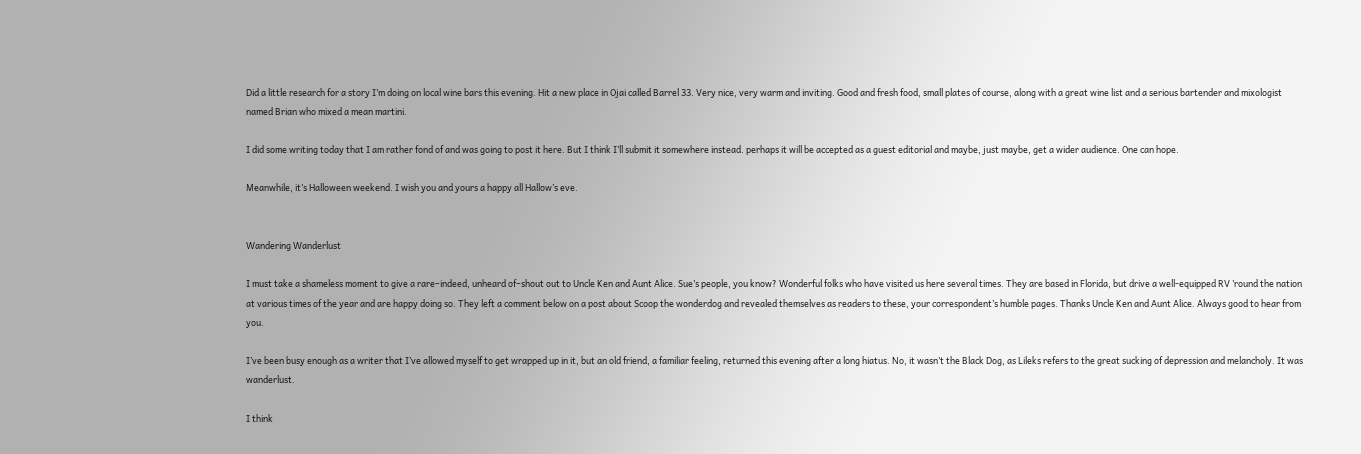Did a little research for a story I’m doing on local wine bars this evening. Hit a new place in Ojai called Barrel 33. Very nice, very warm and inviting. Good and fresh food, small plates of course, along with a great wine list and a serious bartender and mixologist named Brian who mixed a mean martini.

I did some writing today that I am rather fond of and was going to post it here. But I think I’ll submit it somewhere instead. perhaps it will be accepted as a guest editorial and maybe, just maybe, get a wider audience. One can hope.

Meanwhile, it’s Halloween weekend. I wish you and yours a happy all Hallow’s eve.


Wandering Wanderlust

I must take a shameless moment to give a rare–indeed, unheard of–shout out to Uncle Ken and Aunt Alice. Sue’s people, you know? Wonderful folks who have visited us here several times. They are based in Florida, but drive a well-equipped RV ’round the nation at various times of the year and are happy doing so. They left a comment below on a post about Scoop the wonderdog and revealed themselves as readers to these, your correspondent’s humble pages. Thanks Uncle Ken and Aunt Alice. Always good to hear from you.

I’ve been busy enough as a writer that I’ve allowed myself to get wrapped up in it, but an old friend, a familiar feeling, returned this evening after a long hiatus. No, it wasn’t the Black Dog, as Lileks refers to the great sucking of depression and melancholy. It was wanderlust.

I think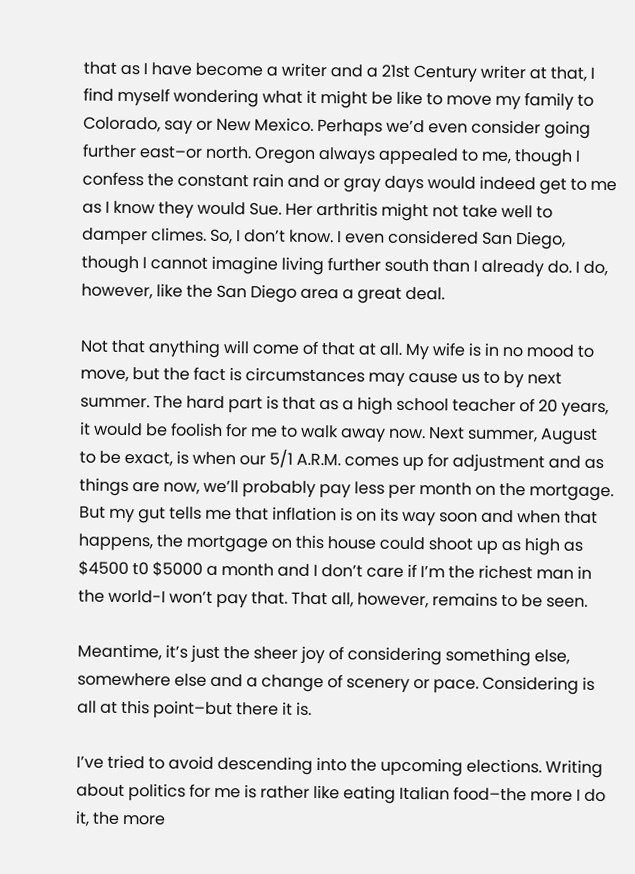that as I have become a writer and a 21st Century writer at that, I find myself wondering what it might be like to move my family to Colorado, say or New Mexico. Perhaps we’d even consider going further east–or north. Oregon always appealed to me, though I confess the constant rain and or gray days would indeed get to me as I know they would Sue. Her arthritis might not take well to damper climes. So, I don’t know. I even considered San Diego, though I cannot imagine living further south than I already do. I do, however, like the San Diego area a great deal.

Not that anything will come of that at all. My wife is in no mood to move, but the fact is circumstances may cause us to by next summer. The hard part is that as a high school teacher of 20 years, it would be foolish for me to walk away now. Next summer, August to be exact, is when our 5/1 A.R.M. comes up for adjustment and as things are now, we’ll probably pay less per month on the mortgage. But my gut tells me that inflation is on its way soon and when that happens, the mortgage on this house could shoot up as high as $4500 t0 $5000 a month and I don’t care if I’m the richest man in the world-I won’t pay that. That all, however, remains to be seen.

Meantime, it’s just the sheer joy of considering something else, somewhere else and a change of scenery or pace. Considering is all at this point–but there it is.

I’ve tried to avoid descending into the upcoming elections. Writing about politics for me is rather like eating Italian food–the more I do it, the more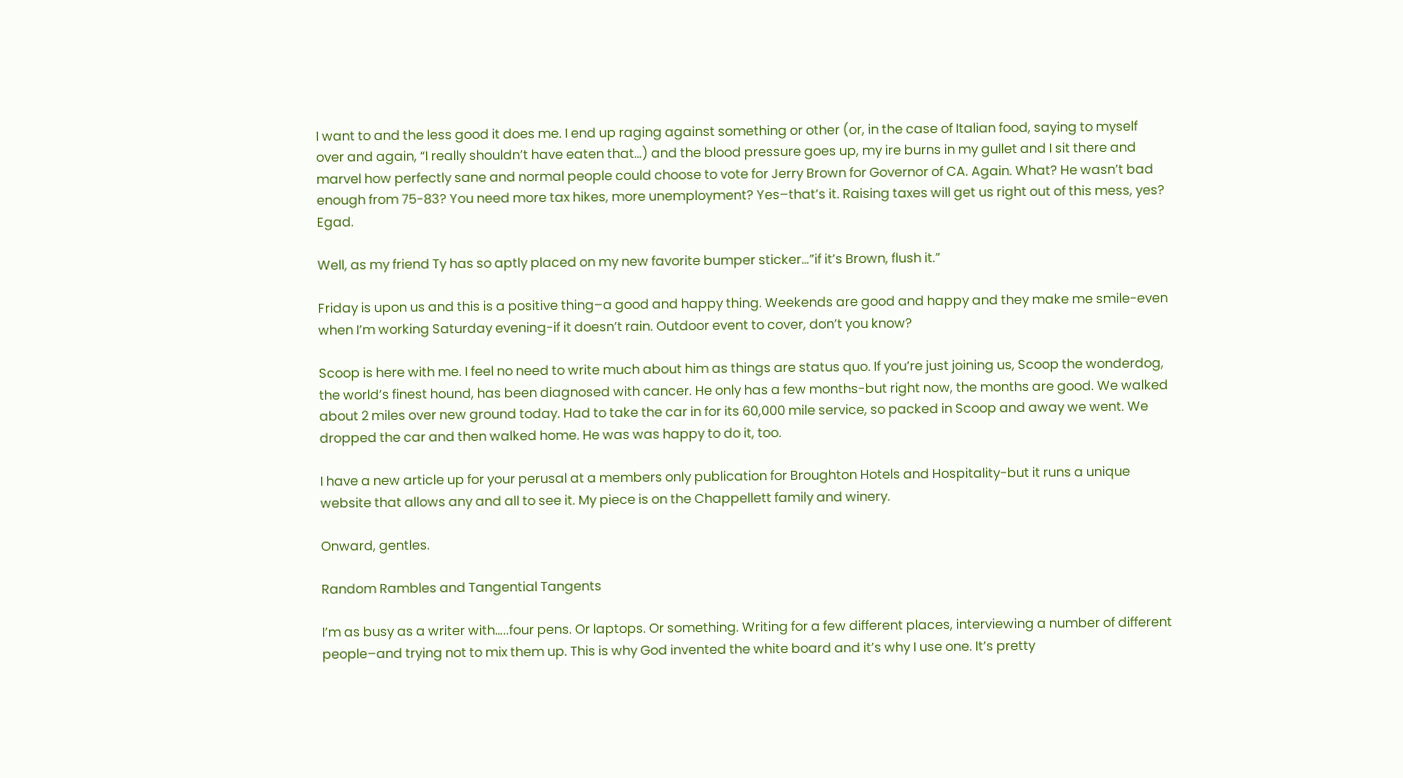I want to and the less good it does me. I end up raging against something or other (or, in the case of Italian food, saying to myself over and again, “I really shouldn’t have eaten that…) and the blood pressure goes up, my ire burns in my gullet and I sit there and marvel how perfectly sane and normal people could choose to vote for Jerry Brown for Governor of CA. Again. What? He wasn’t bad enough from 75-83? You need more tax hikes, more unemployment? Yes–that’s it. Raising taxes will get us right out of this mess, yes? Egad.

Well, as my friend Ty has so aptly placed on my new favorite bumper sticker…”if it’s Brown, flush it.”

Friday is upon us and this is a positive thing–a good and happy thing. Weekends are good and happy and they make me smile-even when I’m working Saturday evening-if it doesn’t rain. Outdoor event to cover, don’t you know?

Scoop is here with me. I feel no need to write much about him as things are status quo. If you’re just joining us, Scoop the wonderdog, the world’s finest hound, has been diagnosed with cancer. He only has a few months-but right now, the months are good. We walked about 2 miles over new ground today. Had to take the car in for its 60,000 mile service, so packed in Scoop and away we went. We dropped the car and then walked home. He was was happy to do it, too.

I have a new article up for your perusal at a members only publication for Broughton Hotels and Hospitality-but it runs a unique website that allows any and all to see it. My piece is on the Chappellett family and winery.

Onward, gentles.

Random Rambles and Tangential Tangents

I’m as busy as a writer with…..four pens. Or laptops. Or something. Writing for a few different places, interviewing a number of different people–and trying not to mix them up. This is why God invented the white board and it’s why I use one. It’s pretty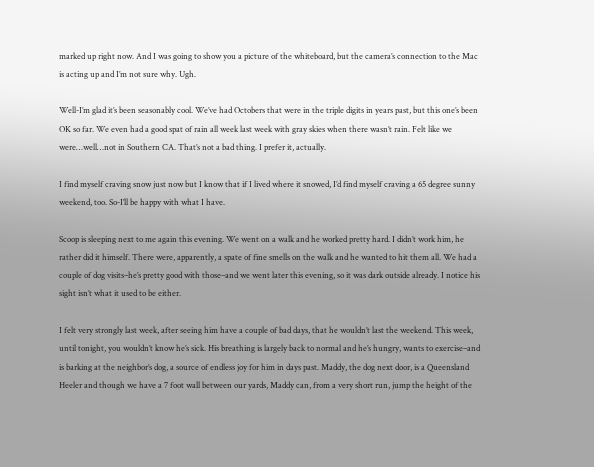marked up right now. And I was going to show you a picture of the whiteboard, but the camera’s connection to the Mac is acting up and I’m not sure why. Ugh.

Well-I’m glad it’s been seasonably cool. We’ve had Octobers that were in the triple digits in years past, but this one’s been OK so far. We even had a good spat of rain all week last week with gray skies when there wasn’t rain. Felt like we were…well…not in Southern CA. That’s not a bad thing. I prefer it, actually.

I find myself craving snow just now but I know that if I lived where it snowed, I’d find myself craving a 65 degree sunny weekend, too. So-I’ll be happy with what I have.

Scoop is sleeping next to me again this evening. We went on a walk and he worked pretty hard. I didn’t work him, he rather did it himself. There were, apparently, a spate of fine smells on the walk and he wanted to hit them all. We had a couple of dog visits–he’s pretty good with those–and we went later this evening, so it was dark outside already. I notice his sight isn’t what it used to be either.

I felt very strongly last week, after seeing him have a couple of bad days, that he wouldn’t last the weekend. This week, until tonight, you wouldn’t know he’s sick. His breathing is largely back to normal and he’s hungry, wants to exercise–and is barking at the neighbor’s dog, a source of endless joy for him in days past. Maddy, the dog next door, is a Queensland Heeler and though we have a 7 foot wall between our yards, Maddy can, from a very short run, jump the height of the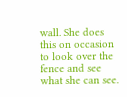wall. She does this on occasion to look over the fence and see what she can see.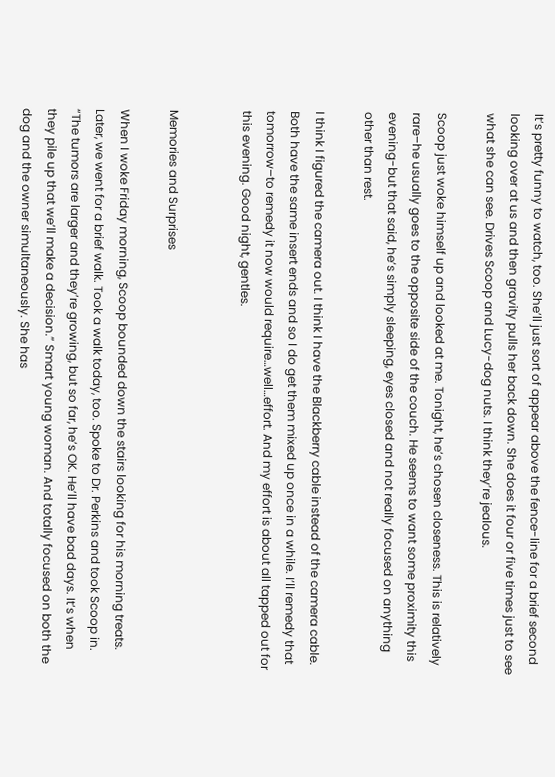It’s pretty funny to watch, too. She’ll just sort of appear above the fence-line for a brief second looking over at us and then gravity pulls her back down. She does it four or five times just to see what she can see. Drives Scoop and Lucy-dog nuts. I think they’re jealous.

Scoop just woke himself up and looked at me. Tonight, he’s chosen closeness. This is relatively rare–he usually goes to the opposite side of the couch. He seems to want some proximity this evening-but that said, he’s simply sleeping, eyes closed and not really focused on anything other than rest.

I think I figured the camera out. I think I have the Blackberry cable instead of the camera cable. Both have the same insert ends and so I do get them mixed up once in a while. I’ll remedy that tomorrow–to remedy it now would require…well…effort. And my effort is about all tapped out for this evening. Good night, gentles.


Memories and Surprises

When I woke Friday morning, Scoop bounded down the stairs looking for his morning treats. Later, we went for a brief walk. Took a walk today, too. Spoke to Dr. Perkins and took Scoop in. “The tumors are larger and they’re growing, but so far, he’s OK. He’ll have bad days. It’s when they pile up that we’ll make a decision.” Smart young woman. And totally focused on both the dog and the owner simultaneously. She has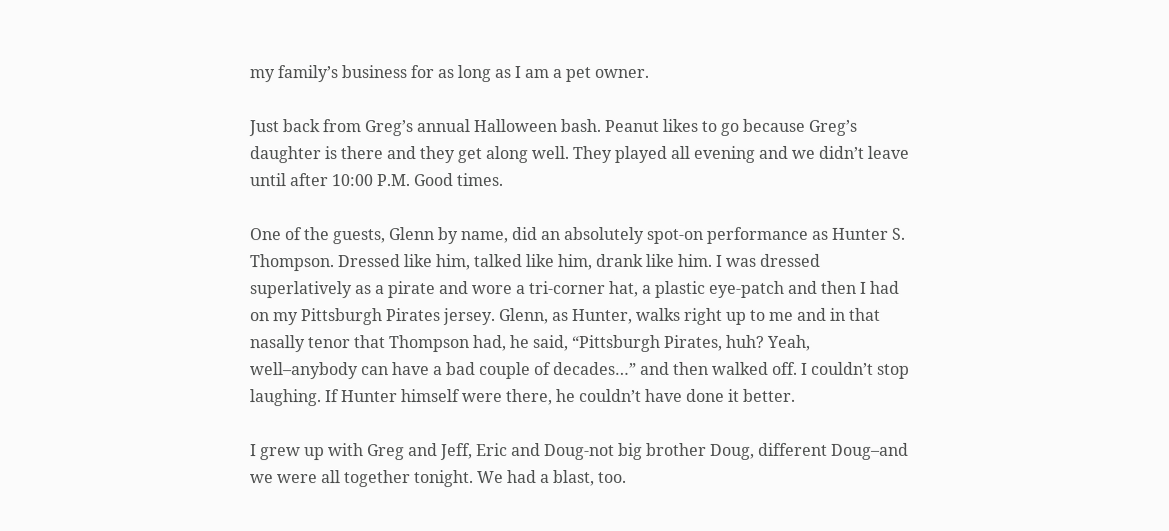my family’s business for as long as I am a pet owner.

Just back from Greg’s annual Halloween bash. Peanut likes to go because Greg’s daughter is there and they get along well. They played all evening and we didn’t leave until after 10:00 P.M. Good times.

One of the guests, Glenn by name, did an absolutely spot-on performance as Hunter S. Thompson. Dressed like him, talked like him, drank like him. I was dressed superlatively as a pirate and wore a tri-corner hat, a plastic eye-patch and then I had on my Pittsburgh Pirates jersey. Glenn, as Hunter, walks right up to me and in that nasally tenor that Thompson had, he said, “Pittsburgh Pirates, huh? Yeah, well–anybody can have a bad couple of decades…” and then walked off. I couldn’t stop laughing. If Hunter himself were there, he couldn’t have done it better.

I grew up with Greg and Jeff, Eric and Doug-not big brother Doug, different Doug–and we were all together tonight. We had a blast, too.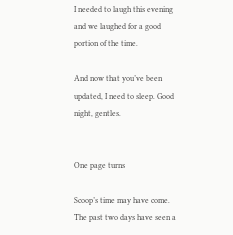I needed to laugh this evening and we laughed for a good portion of the time.

And now that you’ve been updated, I need to sleep. Good night, gentles.


One page turns

Scoop’s time may have come. The past two days have seen a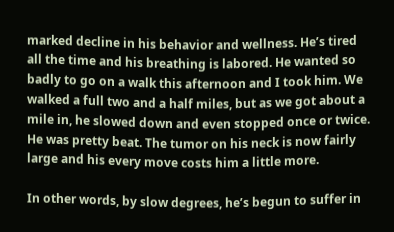marked decline in his behavior and wellness. He’s tired all the time and his breathing is labored. He wanted so badly to go on a walk this afternoon and I took him. We walked a full two and a half miles, but as we got about a mile in, he slowed down and even stopped once or twice. He was pretty beat. The tumor on his neck is now fairly large and his every move costs him a little more.

In other words, by slow degrees, he’s begun to suffer in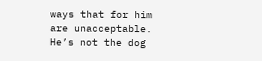ways that for him are unacceptable. He’s not the dog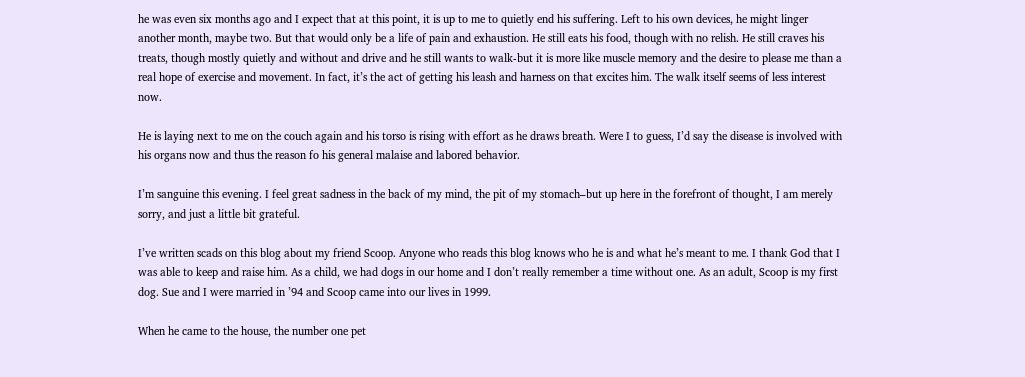he was even six months ago and I expect that at this point, it is up to me to quietly end his suffering. Left to his own devices, he might linger another month, maybe two. But that would only be a life of pain and exhaustion. He still eats his food, though with no relish. He still craves his treats, though mostly quietly and without and drive and he still wants to walk-but it is more like muscle memory and the desire to please me than a real hope of exercise and movement. In fact, it’s the act of getting his leash and harness on that excites him. The walk itself seems of less interest now.

He is laying next to me on the couch again and his torso is rising with effort as he draws breath. Were I to guess, I’d say the disease is involved with his organs now and thus the reason fo his general malaise and labored behavior.

I’m sanguine this evening. I feel great sadness in the back of my mind, the pit of my stomach–but up here in the forefront of thought, I am merely sorry, and just a little bit grateful.

I’ve written scads on this blog about my friend Scoop. Anyone who reads this blog knows who he is and what he’s meant to me. I thank God that I was able to keep and raise him. As a child, we had dogs in our home and I don’t really remember a time without one. As an adult, Scoop is my first dog. Sue and I were married in ’94 and Scoop came into our lives in 1999.

When he came to the house, the number one pet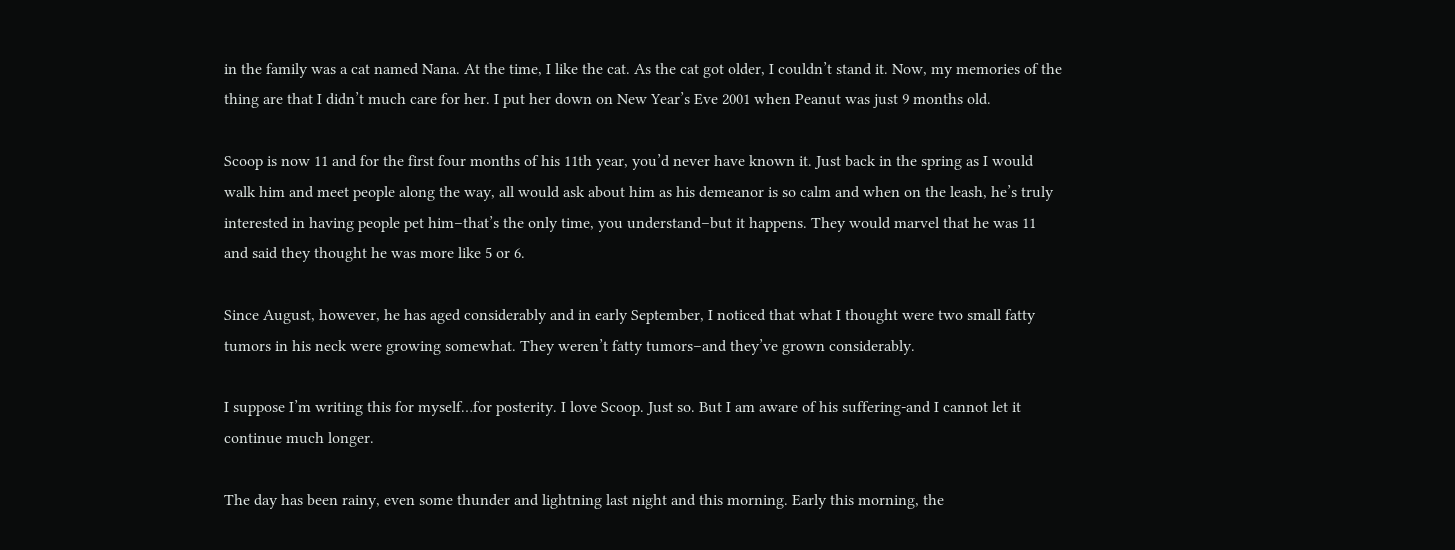in the family was a cat named Nana. At the time, I like the cat. As the cat got older, I couldn’t stand it. Now, my memories of the thing are that I didn’t much care for her. I put her down on New Year’s Eve 2001 when Peanut was just 9 months old.

Scoop is now 11 and for the first four months of his 11th year, you’d never have known it. Just back in the spring as I would walk him and meet people along the way, all would ask about him as his demeanor is so calm and when on the leash, he’s truly interested in having people pet him–that’s the only time, you understand–but it happens. They would marvel that he was 11 and said they thought he was more like 5 or 6.

Since August, however, he has aged considerably and in early September, I noticed that what I thought were two small fatty tumors in his neck were growing somewhat. They weren’t fatty tumors–and they’ve grown considerably.

I suppose I’m writing this for myself…for posterity. I love Scoop. Just so. But I am aware of his suffering-and I cannot let it continue much longer.

The day has been rainy, even some thunder and lightning last night and this morning. Early this morning, the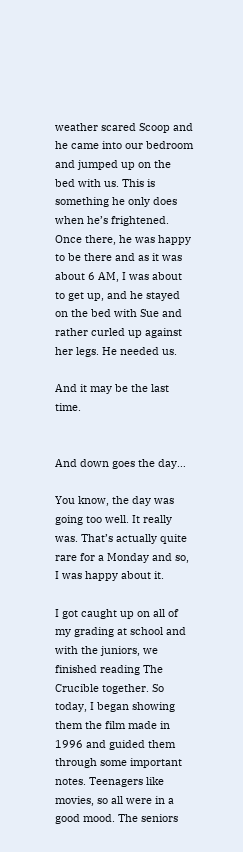weather scared Scoop and he came into our bedroom and jumped up on the bed with us. This is something he only does when he’s frightened. Once there, he was happy to be there and as it was about 6 AM, I was about to get up, and he stayed on the bed with Sue and rather curled up against her legs. He needed us.

And it may be the last time.


And down goes the day…

You know, the day was going too well. It really was. That’s actually quite rare for a Monday and so, I was happy about it.

I got caught up on all of my grading at school and with the juniors, we finished reading The Crucible together. So today, I began showing them the film made in 1996 and guided them through some important notes. Teenagers like movies, so all were in a good mood. The seniors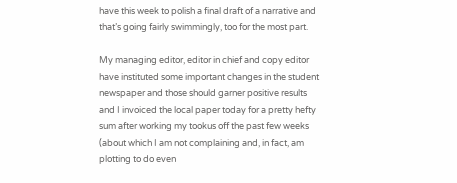have this week to polish a final draft of a narrative and that’s going fairly swimmingly, too for the most part.

My managing editor, editor in chief and copy editor have instituted some important changes in the student newspaper and those should garner positive results and I invoiced the local paper today for a pretty hefty sum after working my tookus off the past few weeks (about which I am not complaining and, in fact, am plotting to do even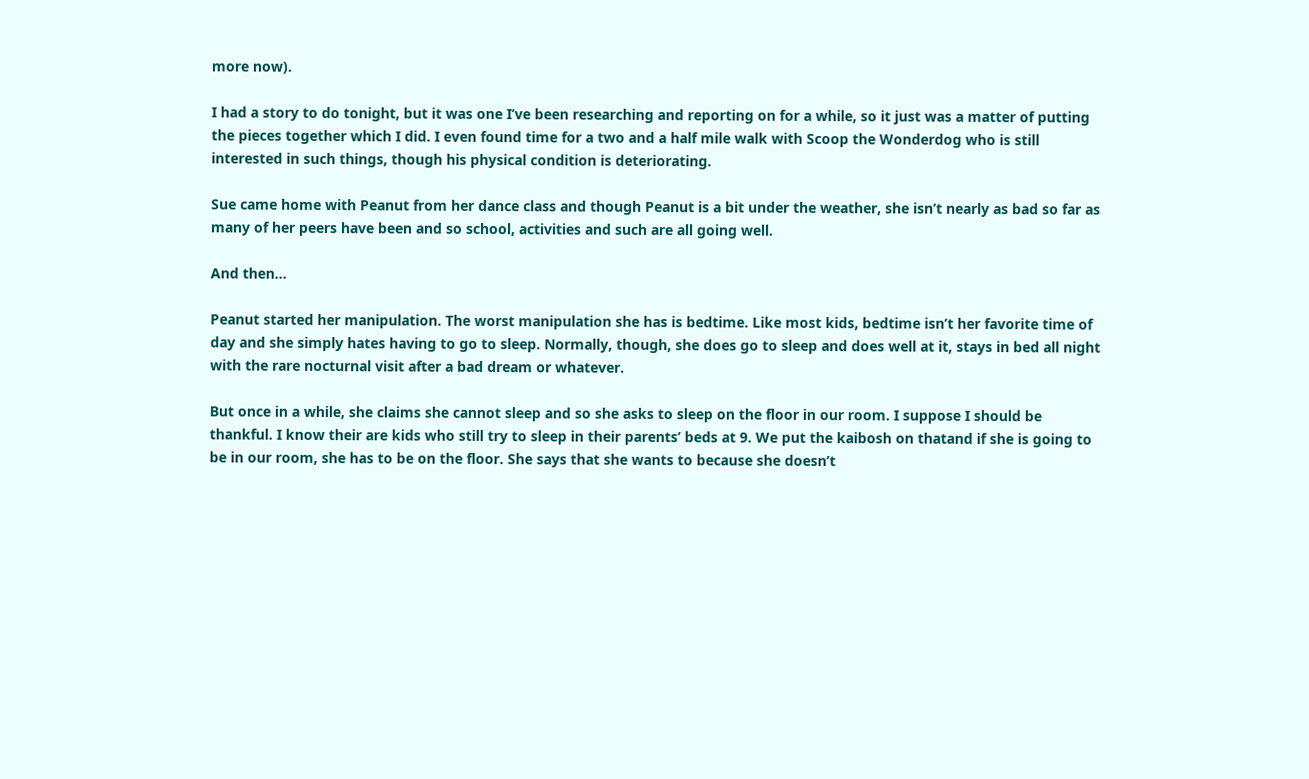more now).

I had a story to do tonight, but it was one I’ve been researching and reporting on for a while, so it just was a matter of putting the pieces together which I did. I even found time for a two and a half mile walk with Scoop the Wonderdog who is still interested in such things, though his physical condition is deteriorating.

Sue came home with Peanut from her dance class and though Peanut is a bit under the weather, she isn’t nearly as bad so far as many of her peers have been and so school, activities and such are all going well.

And then…

Peanut started her manipulation. The worst manipulation she has is bedtime. Like most kids, bedtime isn’t her favorite time of day and she simply hates having to go to sleep. Normally, though, she does go to sleep and does well at it, stays in bed all night with the rare nocturnal visit after a bad dream or whatever.

But once in a while, she claims she cannot sleep and so she asks to sleep on the floor in our room. I suppose I should be thankful. I know their are kids who still try to sleep in their parents’ beds at 9. We put the kaibosh on thatand if she is going to be in our room, she has to be on the floor. She says that she wants to because she doesn’t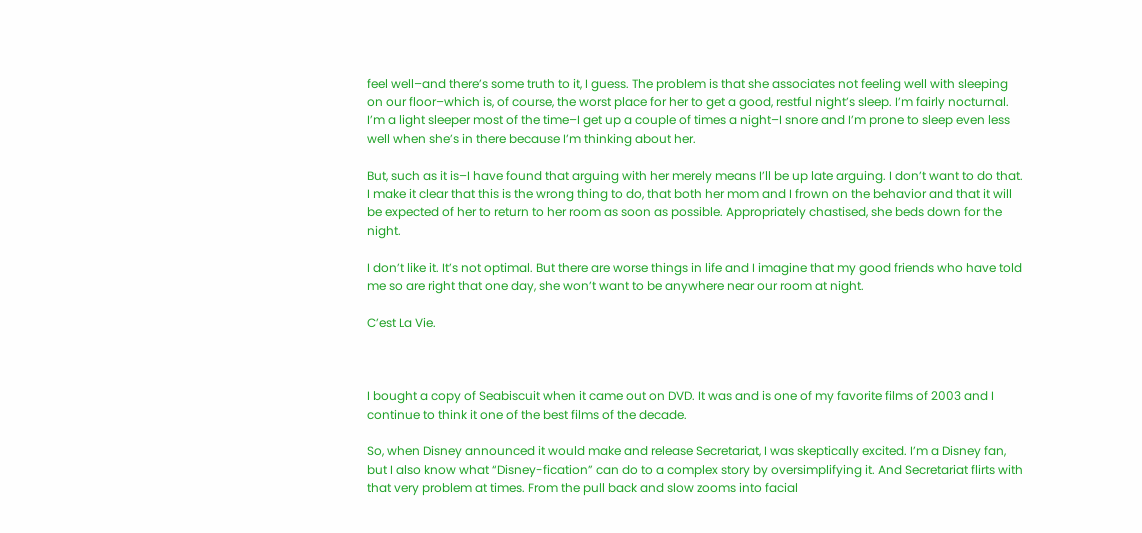feel well–and there’s some truth to it, I guess. The problem is that she associates not feeling well with sleeping on our floor–which is, of course, the worst place for her to get a good, restful night’s sleep. I’m fairly nocturnal. I’m a light sleeper most of the time–I get up a couple of times a night–I snore and I’m prone to sleep even less well when she’s in there because I’m thinking about her.

But, such as it is–I have found that arguing with her merely means I’ll be up late arguing. I don’t want to do that. I make it clear that this is the wrong thing to do, that both her mom and I frown on the behavior and that it will be expected of her to return to her room as soon as possible. Appropriately chastised, she beds down for the night.

I don’t like it. It’s not optimal. But there are worse things in life and I imagine that my good friends who have told me so are right that one day, she won’t want to be anywhere near our room at night.

C’est La Vie.



I bought a copy of Seabiscuit when it came out on DVD. It was and is one of my favorite films of 2003 and I continue to think it one of the best films of the decade.

So, when Disney announced it would make and release Secretariat, I was skeptically excited. I’m a Disney fan, but I also know what “Disney-fication” can do to a complex story by oversimplifying it. And Secretariat flirts with that very problem at times. From the pull back and slow zooms into facial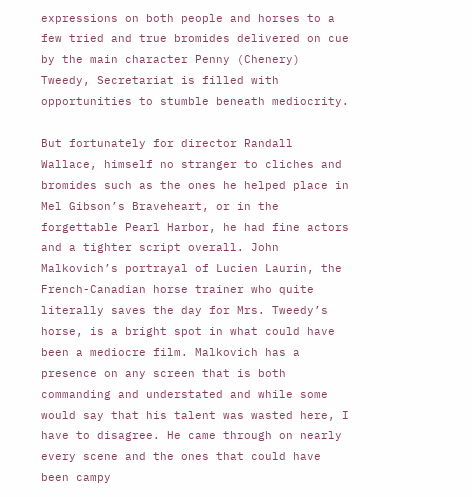expressions on both people and horses to a few tried and true bromides delivered on cue by the main character Penny (Chenery) Tweedy, Secretariat is filled with opportunities to stumble beneath mediocrity.

But fortunately for director Randall Wallace, himself no stranger to cliches and bromides such as the ones he helped place in Mel Gibson’s Braveheart, or in the forgettable Pearl Harbor, he had fine actors and a tighter script overall. John Malkovich’s portrayal of Lucien Laurin, the French-Canadian horse trainer who quite literally saves the day for Mrs. Tweedy’s horse, is a bright spot in what could have been a mediocre film. Malkovich has a presence on any screen that is both commanding and understated and while some would say that his talent was wasted here, I have to disagree. He came through on nearly every scene and the ones that could have been campy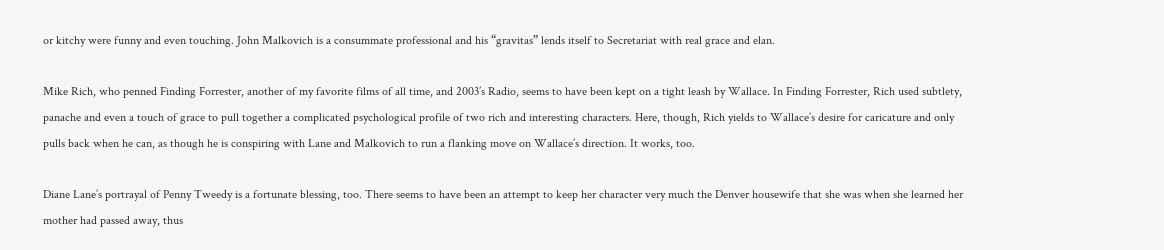or kitchy were funny and even touching. John Malkovich is a consummate professional and his “gravitas” lends itself to Secretariat with real grace and elan.

Mike Rich, who penned Finding Forrester, another of my favorite films of all time, and 2003’s Radio, seems to have been kept on a tight leash by Wallace. In Finding Forrester, Rich used subtlety, panache and even a touch of grace to pull together a complicated psychological profile of two rich and interesting characters. Here, though, Rich yields to Wallace’s desire for caricature and only pulls back when he can, as though he is conspiring with Lane and Malkovich to run a flanking move on Wallace’s direction. It works, too.

Diane Lane’s portrayal of Penny Tweedy is a fortunate blessing, too. There seems to have been an attempt to keep her character very much the Denver housewife that she was when she learned her mother had passed away, thus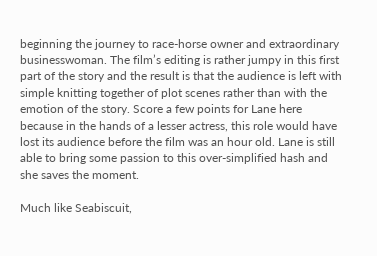beginning the journey to race-horse owner and extraordinary businesswoman. The film’s editing is rather jumpy in this first part of the story and the result is that the audience is left with simple knitting together of plot scenes rather than with the emotion of the story. Score a few points for Lane here because in the hands of a lesser actress, this role would have lost its audience before the film was an hour old. Lane is still able to bring some passion to this over-simplified hash and she saves the moment.

Much like Seabiscuit,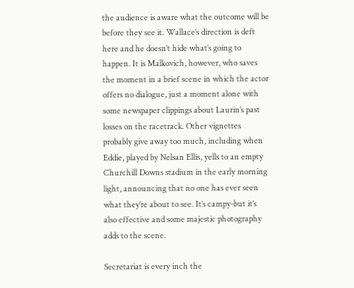the audience is aware what the outcome will be before they see it. Wallace’s direction is deft here and he doesn’t hide what’s going to happen. It is Malkovich, however, who saves the moment in a brief scene in which the actor offers no dialogue, just a moment alone with some newspaper clippings about Laurin’s past losses on the racetrack. Other vignettes probably give away too much, including when Eddie, played by Nelsan Ellis, yells to an empty Churchill Downs stadium in the early morning light, announcing that no one has ever seen what they’re about to see. It’s campy-but it’s also effective and some majestic photography adds to the scene.

Secretariat is every inch the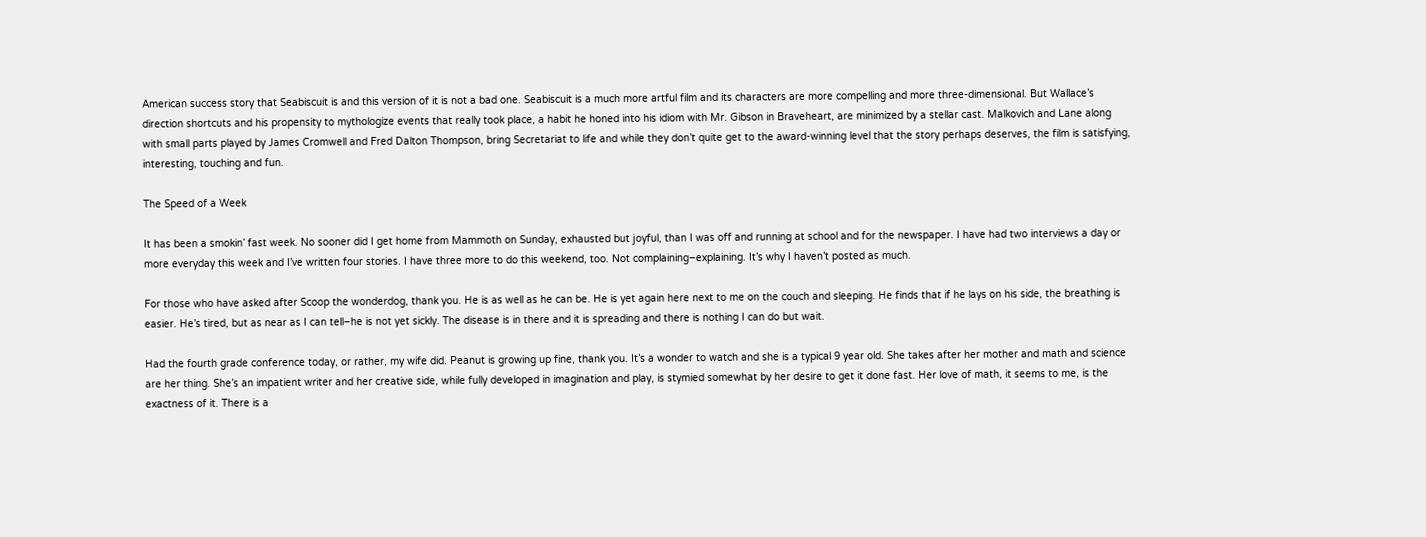American success story that Seabiscuit is and this version of it is not a bad one. Seabiscuit is a much more artful film and its characters are more compelling and more three-dimensional. But Wallace’s direction shortcuts and his propensity to mythologize events that really took place, a habit he honed into his idiom with Mr. Gibson in Braveheart, are minimized by a stellar cast. Malkovich and Lane along with small parts played by James Cromwell and Fred Dalton Thompson, bring Secretariat to life and while they don’t quite get to the award-winning level that the story perhaps deserves, the film is satisfying, interesting, touching and fun.

The Speed of a Week

It has been a smokin’ fast week. No sooner did I get home from Mammoth on Sunday, exhausted but joyful, than I was off and running at school and for the newspaper. I have had two interviews a day or more everyday this week and I’ve written four stories. I have three more to do this weekend, too. Not complaining–explaining. It’s why I haven’t posted as much.

For those who have asked after Scoop the wonderdog, thank you. He is as well as he can be. He is yet again here next to me on the couch and sleeping. He finds that if he lays on his side, the breathing is easier. He’s tired, but as near as I can tell–he is not yet sickly. The disease is in there and it is spreading and there is nothing I can do but wait.

Had the fourth grade conference today, or rather, my wife did. Peanut is growing up fine, thank you. It’s a wonder to watch and she is a typical 9 year old. She takes after her mother and math and science are her thing. She’s an impatient writer and her creative side, while fully developed in imagination and play, is stymied somewhat by her desire to get it done fast. Her love of math, it seems to me, is the exactness of it. There is a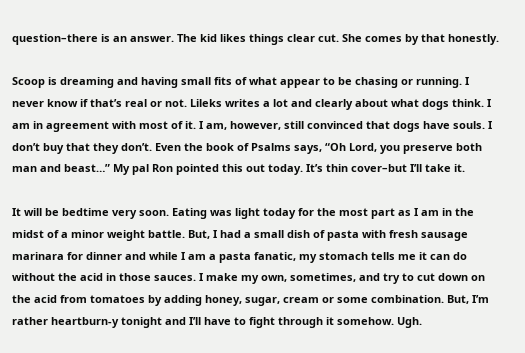question–there is an answer. The kid likes things clear cut. She comes by that honestly.

Scoop is dreaming and having small fits of what appear to be chasing or running. I never know if that’s real or not. Lileks writes a lot and clearly about what dogs think. I am in agreement with most of it. I am, however, still convinced that dogs have souls. I don’t buy that they don’t. Even the book of Psalms says, “Oh Lord, you preserve both man and beast…” My pal Ron pointed this out today. It’s thin cover–but I’ll take it.

It will be bedtime very soon. Eating was light today for the most part as I am in the midst of a minor weight battle. But, I had a small dish of pasta with fresh sausage marinara for dinner and while I am a pasta fanatic, my stomach tells me it can do without the acid in those sauces. I make my own, sometimes, and try to cut down on the acid from tomatoes by adding honey, sugar, cream or some combination. But, I’m rather heartburn-y tonight and I’ll have to fight through it somehow. Ugh.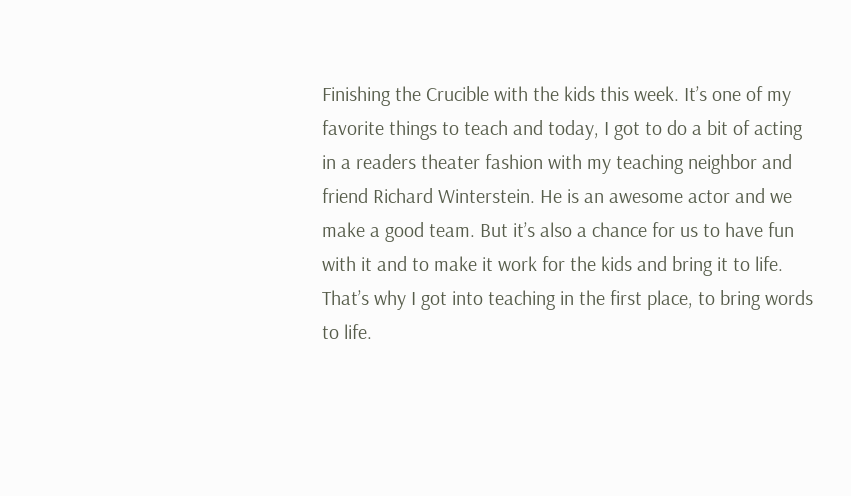Finishing the Crucible with the kids this week. It’s one of my favorite things to teach and today, I got to do a bit of acting in a readers theater fashion with my teaching neighbor and friend Richard Winterstein. He is an awesome actor and we make a good team. But it’s also a chance for us to have fun with it and to make it work for the kids and bring it to life. That’s why I got into teaching in the first place, to bring words to life.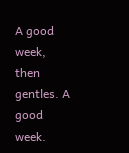A good week, then gentles. A good week.